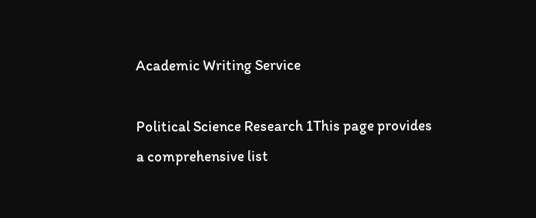Academic Writing Service

Political Science Research 1This page provides a comprehensive list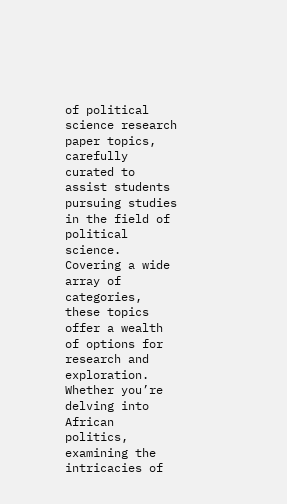of political science research paper topics, carefully curated to assist students pursuing studies in the field of political science. Covering a wide array of categories, these topics offer a wealth of options for research and exploration. Whether you’re delving into African politics, examining the intricacies of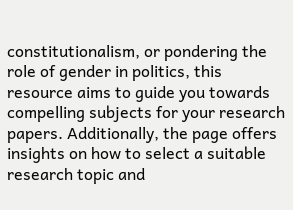constitutionalism, or pondering the role of gender in politics, this resource aims to guide you towards compelling subjects for your research papers. Additionally, the page offers insights on how to select a suitable research topic and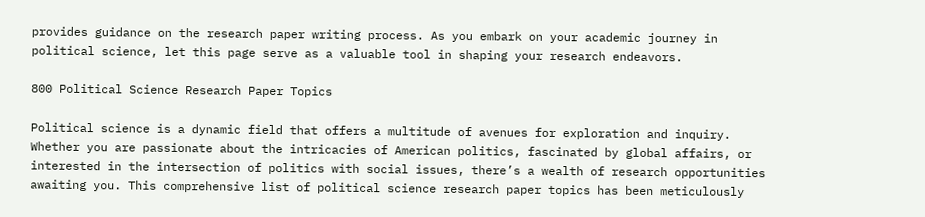provides guidance on the research paper writing process. As you embark on your academic journey in political science, let this page serve as a valuable tool in shaping your research endeavors.

800 Political Science Research Paper Topics

Political science is a dynamic field that offers a multitude of avenues for exploration and inquiry. Whether you are passionate about the intricacies of American politics, fascinated by global affairs, or interested in the intersection of politics with social issues, there’s a wealth of research opportunities awaiting you. This comprehensive list of political science research paper topics has been meticulously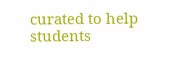curated to help students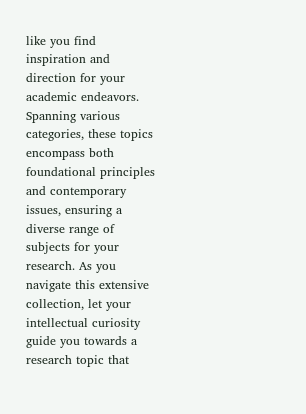like you find inspiration and direction for your academic endeavors. Spanning various categories, these topics encompass both foundational principles and contemporary issues, ensuring a diverse range of subjects for your research. As you navigate this extensive collection, let your intellectual curiosity guide you towards a research topic that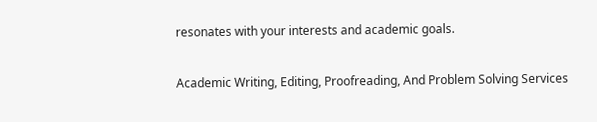resonates with your interests and academic goals.

Academic Writing, Editing, Proofreading, And Problem Solving Services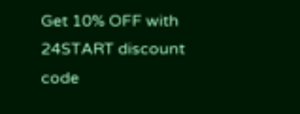Get 10% OFF with 24START discount code